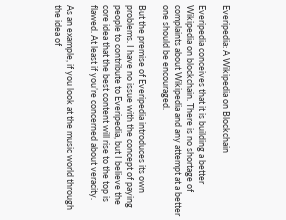Everipedia: A Wikipedia on Blockchain

Everipedia conceives that it is building a better Wikipedia on blockchain. There is no shortage of complaints about Wikipedia and any attempt at a better one should be encouraged.

But the premise of Everipedia introduces its own problems. I have no issue with the concept of paying people to contribute to Everipedia, but I believe the core idea that the best content will rise to the top is flawed. At least if you’re concerned about veracity.

As an example, if you look at the music world through the idea of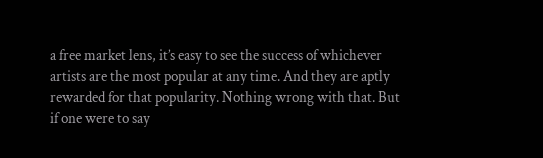a free market lens, it’s easy to see the success of whichever artists are the most popular at any time. And they are aptly rewarded for that popularity. Nothing wrong with that. But if one were to say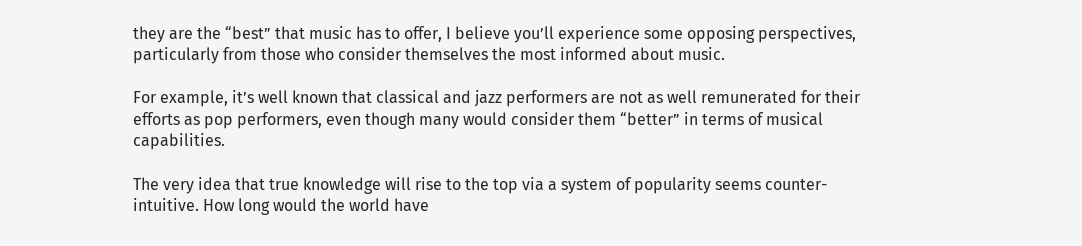they are the “best” that music has to offer, I believe you’ll experience some opposing perspectives, particularly from those who consider themselves the most informed about music.

For example, it’s well known that classical and jazz performers are not as well remunerated for their efforts as pop performers, even though many would consider them “better” in terms of musical capabilities.

The very idea that true knowledge will rise to the top via a system of popularity seems counter-intuitive. How long would the world have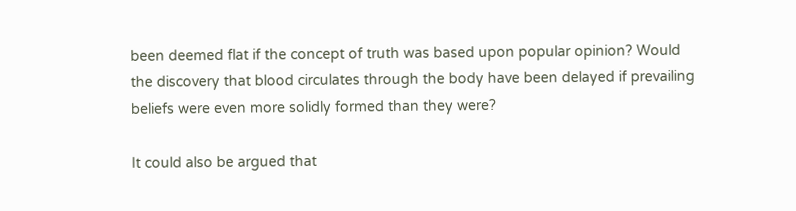been deemed flat if the concept of truth was based upon popular opinion? Would the discovery that blood circulates through the body have been delayed if prevailing beliefs were even more solidly formed than they were?

It could also be argued that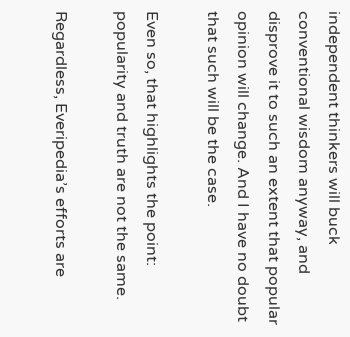independent thinkers will buck conventional wisdom anyway, and disprove it to such an extent that popular opinion will change. And I have no doubt that such will be the case.

Even so, that highlights the point: popularity and truth are not the same.

Regardless, Everipedia’s efforts are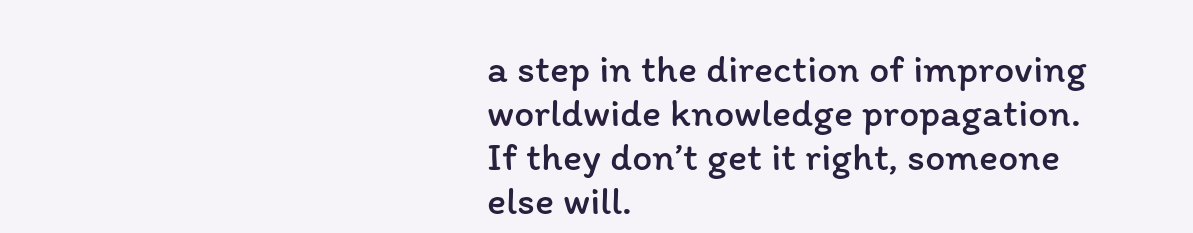a step in the direction of improving worldwide knowledge propagation.  If they don’t get it right, someone else will.